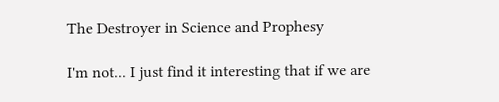The Destroyer in Science and Prophesy

I'm not... I just find it interesting that if we are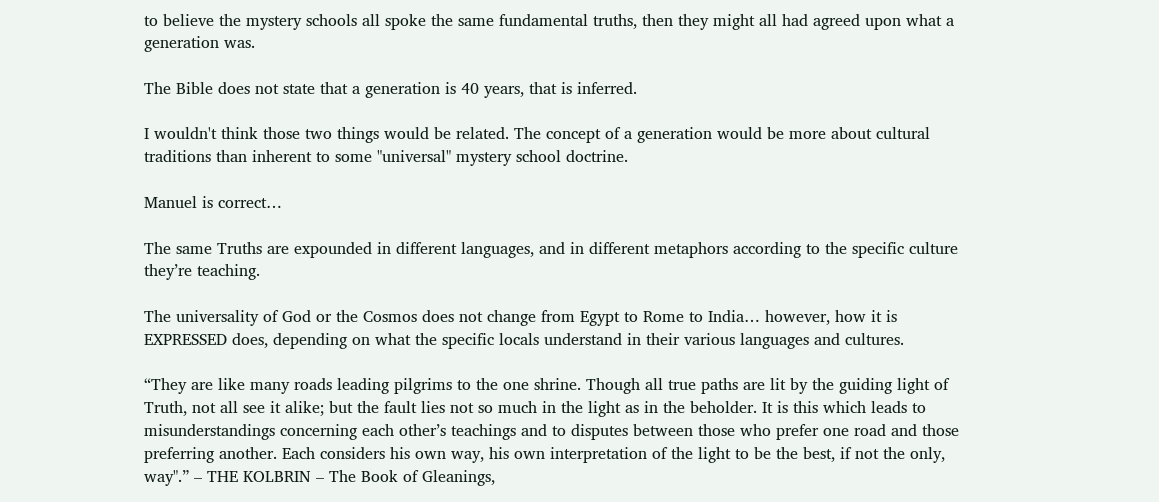to believe the mystery schools all spoke the same fundamental truths, then they might all had agreed upon what a generation was.

The Bible does not state that a generation is 40 years, that is inferred.

I wouldn't think those two things would be related. The concept of a generation would be more about cultural traditions than inherent to some "universal" mystery school doctrine.

Manuel is correct…

The same Truths are expounded in different languages, and in different metaphors according to the specific culture they’re teaching.

The universality of God or the Cosmos does not change from Egypt to Rome to India… however, how it is EXPRESSED does, depending on what the specific locals understand in their various languages and cultures.

“They are like many roads leading pilgrims to the one shrine. Though all true paths are lit by the guiding light of Truth, not all see it alike; but the fault lies not so much in the light as in the beholder. It is this which leads to misunderstandings concerning each other’s teachings and to disputes between those who prefer one road and those preferring another. Each considers his own way, his own interpretation of the light to be the best, if not the only, way".” – THE KOLBRIN – The Book of Gleanings,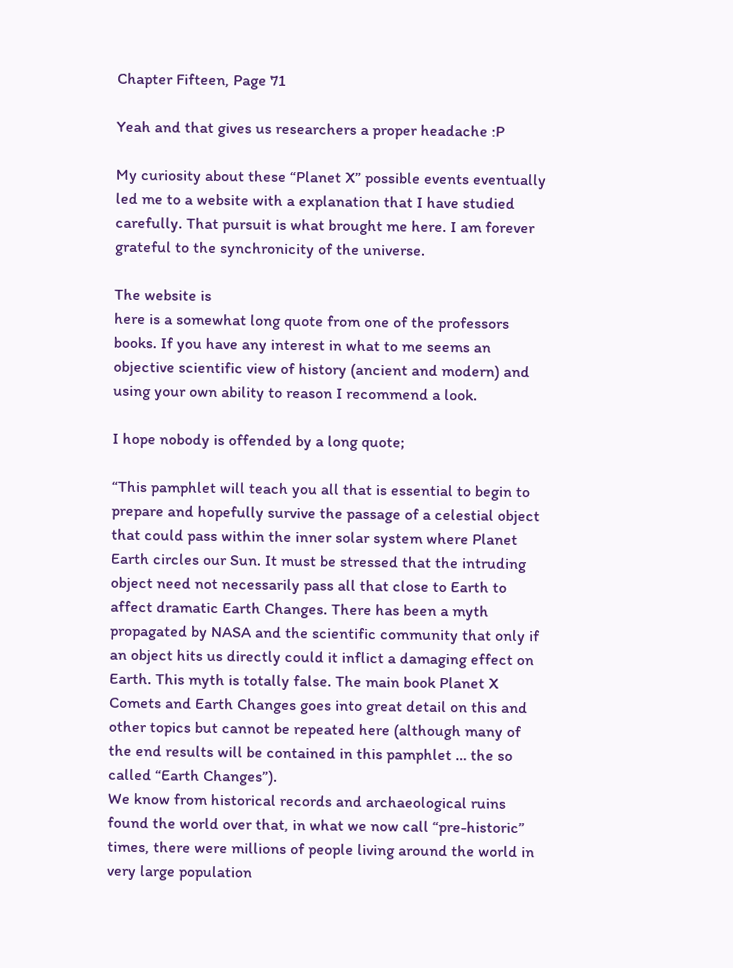Chapter Fifteen, Page 71

Yeah and that gives us researchers a proper headache :P

My curiosity about these “Planet X” possible events eventually led me to a website with a explanation that I have studied carefully. That pursuit is what brought me here. I am forever grateful to the synchronicity of the universe.

The website is
here is a somewhat long quote from one of the professors books. If you have any interest in what to me seems an objective scientific view of history (ancient and modern) and using your own ability to reason I recommend a look.

I hope nobody is offended by a long quote;

“This pamphlet will teach you all that is essential to begin to prepare and hopefully survive the passage of a celestial object that could pass within the inner solar system where Planet Earth circles our Sun. It must be stressed that the intruding object need not necessarily pass all that close to Earth to affect dramatic Earth Changes. There has been a myth propagated by NASA and the scientific community that only if an object hits us directly could it inflict a damaging effect on Earth. This myth is totally false. The main book Planet X Comets and Earth Changes goes into great detail on this and other topics but cannot be repeated here (although many of the end results will be contained in this pamphlet … the so called “Earth Changes”).
We know from historical records and archaeological ruins found the world over that, in what we now call “pre-historic” times, there were millions of people living around the world in very large population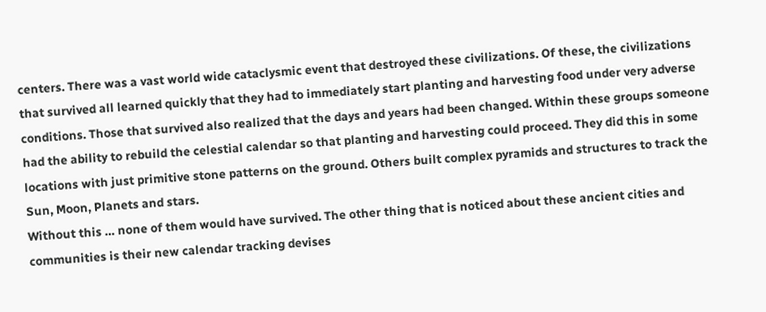centers. There was a vast world wide cataclysmic event that destroyed these civilizations. Of these, the civilizations that survived all learned quickly that they had to immediately start planting and harvesting food under very adverse conditions. Those that survived also realized that the days and years had been changed. Within these groups someone had the ability to rebuild the celestial calendar so that planting and harvesting could proceed. They did this in some locations with just primitive stone patterns on the ground. Others built complex pyramids and structures to track the Sun, Moon, Planets and stars.
Without this … none of them would have survived. The other thing that is noticed about these ancient cities and communities is their new calendar tracking devises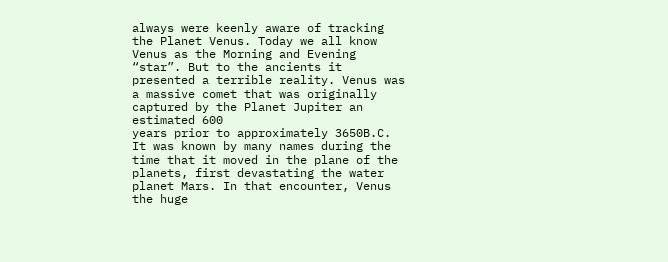always were keenly aware of tracking the Planet Venus. Today we all know Venus as the Morning and Evening “star”. But to the ancients it presented a terrible reality. Venus was a massive comet that was originally captured by the Planet Jupiter an estimated 600
years prior to approximately 3650B.C. It was known by many names during the time that it moved in the plane of the planets, first devastating the water planet Mars. In that encounter, Venus the huge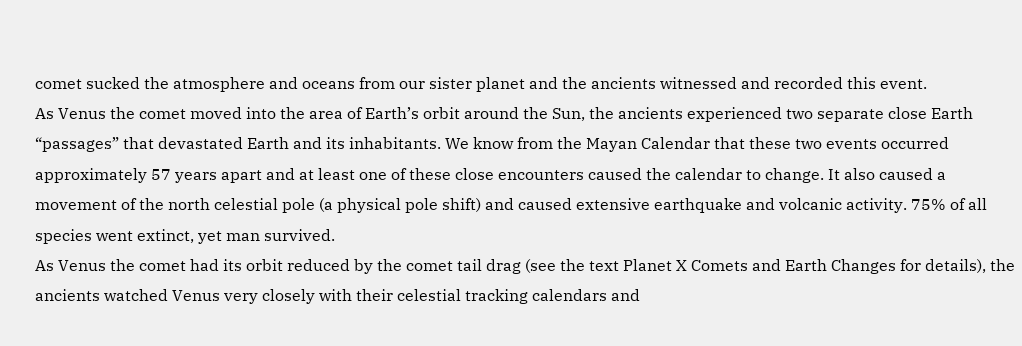comet sucked the atmosphere and oceans from our sister planet and the ancients witnessed and recorded this event.
As Venus the comet moved into the area of Earth’s orbit around the Sun, the ancients experienced two separate close Earth “passages” that devastated Earth and its inhabitants. We know from the Mayan Calendar that these two events occurred approximately 57 years apart and at least one of these close encounters caused the calendar to change. It also caused a movement of the north celestial pole (a physical pole shift) and caused extensive earthquake and volcanic activity. 75% of all species went extinct, yet man survived.
As Venus the comet had its orbit reduced by the comet tail drag (see the text Planet X Comets and Earth Changes for details), the ancients watched Venus very closely with their celestial tracking calendars and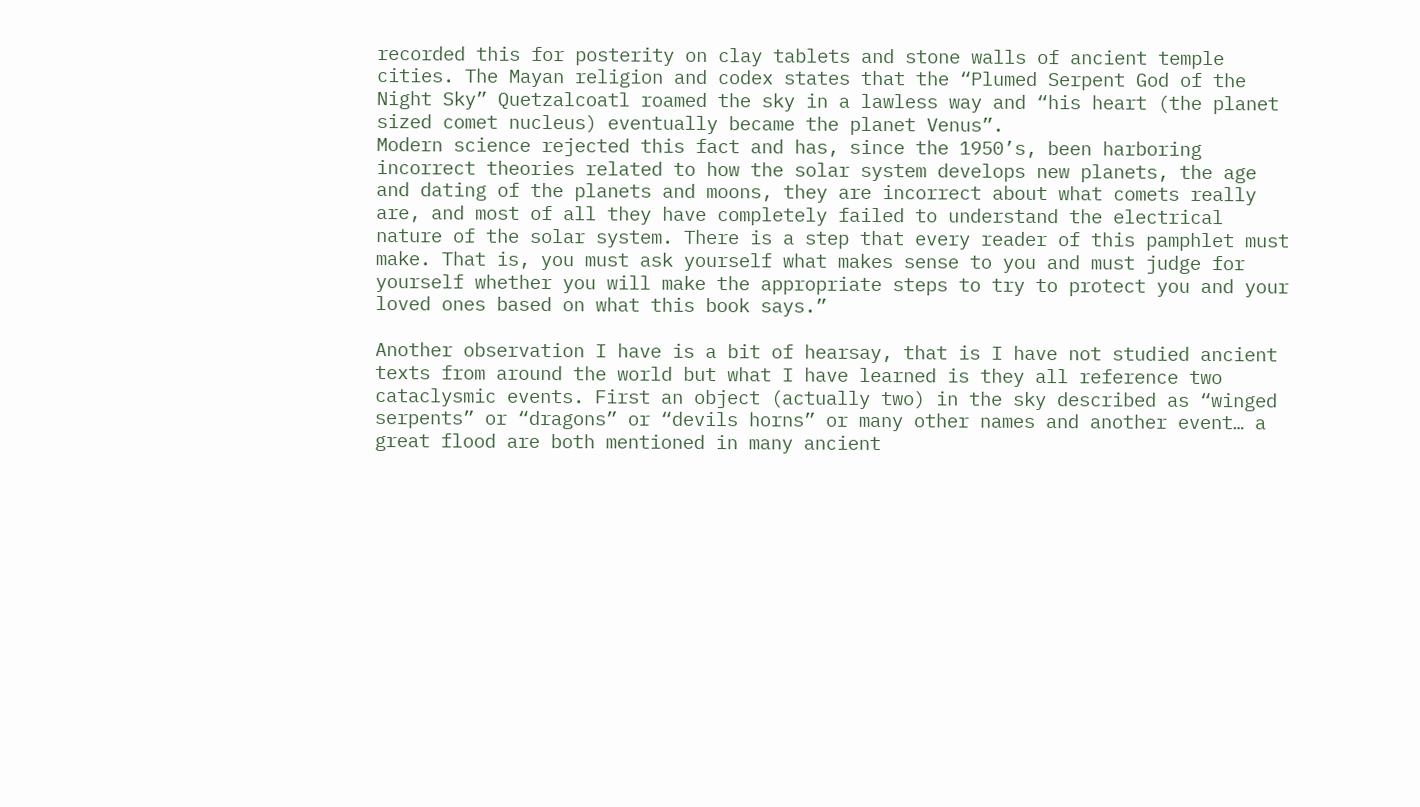recorded this for posterity on clay tablets and stone walls of ancient temple cities. The Mayan religion and codex states that the “Plumed Serpent God of the Night Sky” Quetzalcoatl roamed the sky in a lawless way and “his heart (the planet sized comet nucleus) eventually became the planet Venus”.
Modern science rejected this fact and has, since the 1950’s, been harboring incorrect theories related to how the solar system develops new planets, the age and dating of the planets and moons, they are incorrect about what comets really are, and most of all they have completely failed to understand the electrical nature of the solar system. There is a step that every reader of this pamphlet must make. That is, you must ask yourself what makes sense to you and must judge for yourself whether you will make the appropriate steps to try to protect you and your loved ones based on what this book says.”

Another observation I have is a bit of hearsay, that is I have not studied ancient texts from around the world but what I have learned is they all reference two cataclysmic events. First an object (actually two) in the sky described as “winged serpents” or “dragons” or “devils horns” or many other names and another event… a great flood are both mentioned in many ancient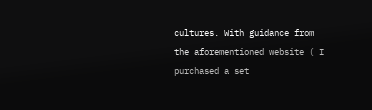cultures. With guidance from the aforementioned website ( I purchased a set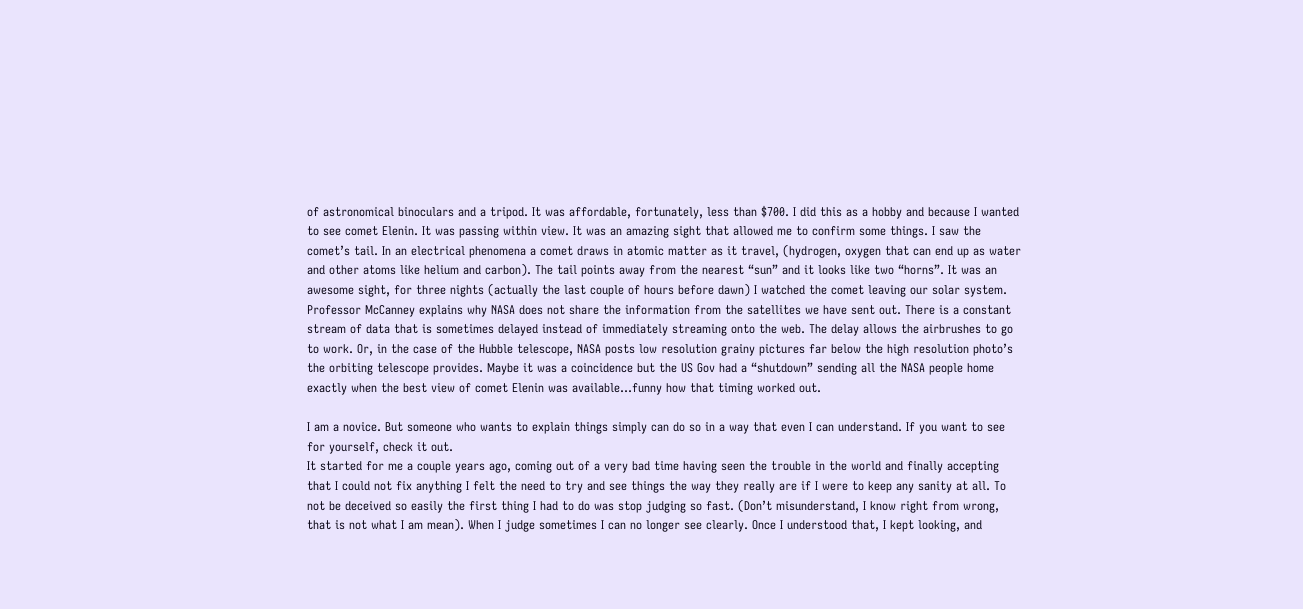of astronomical binoculars and a tripod. It was affordable, fortunately, less than $700. I did this as a hobby and because I wanted to see comet Elenin. It was passing within view. It was an amazing sight that allowed me to confirm some things. I saw the comet’s tail. In an electrical phenomena a comet draws in atomic matter as it travel, (hydrogen, oxygen that can end up as water and other atoms like helium and carbon). The tail points away from the nearest “sun” and it looks like two “horns”. It was an awesome sight, for three nights (actually the last couple of hours before dawn) I watched the comet leaving our solar system. Professor McCanney explains why NASA does not share the information from the satellites we have sent out. There is a constant stream of data that is sometimes delayed instead of immediately streaming onto the web. The delay allows the airbrushes to go to work. Or, in the case of the Hubble telescope, NASA posts low resolution grainy pictures far below the high resolution photo’s the orbiting telescope provides. Maybe it was a coincidence but the US Gov had a “shutdown” sending all the NASA people home exactly when the best view of comet Elenin was available…funny how that timing worked out.

I am a novice. But someone who wants to explain things simply can do so in a way that even I can understand. If you want to see for yourself, check it out.
It started for me a couple years ago, coming out of a very bad time having seen the trouble in the world and finally accepting that I could not fix anything I felt the need to try and see things the way they really are if I were to keep any sanity at all. To not be deceived so easily the first thing I had to do was stop judging so fast. (Don’t misunderstand, I know right from wrong, that is not what I am mean). When I judge sometimes I can no longer see clearly. Once I understood that, I kept looking, and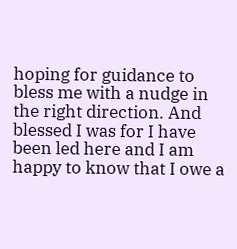hoping for guidance to bless me with a nudge in the right direction. And blessed I was for I have been led here and I am happy to know that I owe a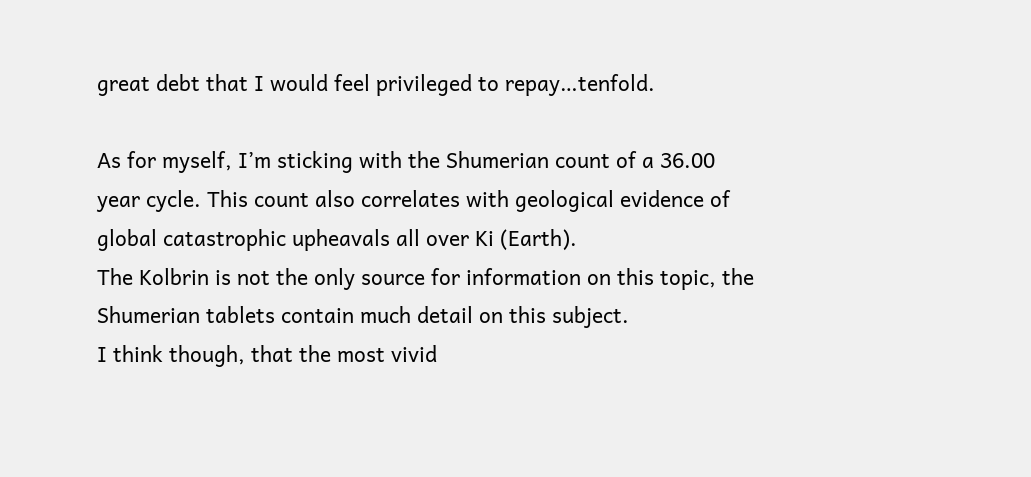great debt that I would feel privileged to repay…tenfold.

As for myself, I’m sticking with the Shumerian count of a 36.00 year cycle. This count also correlates with geological evidence of global catastrophic upheavals all over Ki (Earth).
The Kolbrin is not the only source for information on this topic, the Shumerian tablets contain much detail on this subject.
I think though, that the most vivid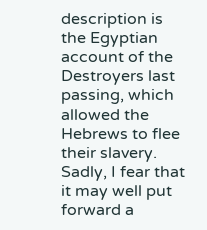description is the Egyptian account of the Destroyers last passing, which allowed the Hebrews to flee their slavery.
Sadly, I fear that it may well put forward a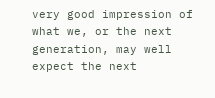very good impression of what we, or the next generation, may well expect the next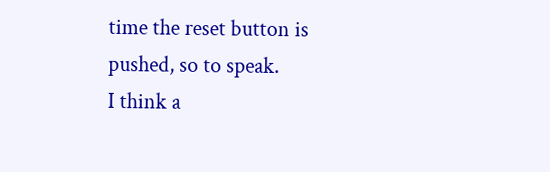time the reset button is pushed, so to speak.
I think a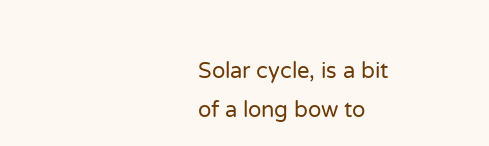Solar cycle, is a bit of a long bow to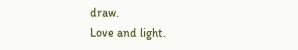draw.
Love and light.